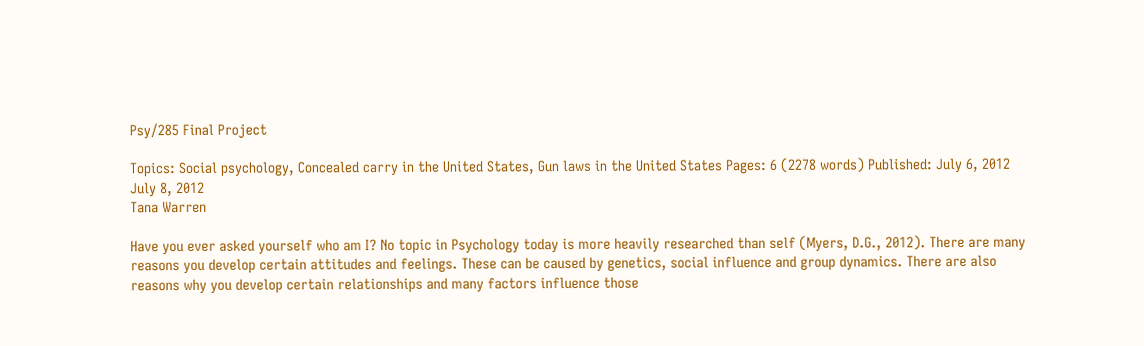Psy/285 Final Project

Topics: Social psychology, Concealed carry in the United States, Gun laws in the United States Pages: 6 (2278 words) Published: July 6, 2012
July 8, 2012
Tana Warren

Have you ever asked yourself who am I? No topic in Psychology today is more heavily researched than self (Myers, D.G., 2012). There are many reasons you develop certain attitudes and feelings. These can be caused by genetics, social influence and group dynamics. There are also reasons why you develop certain relationships and many factors influence those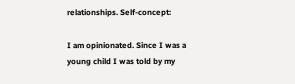relationships. Self-concept:

I am opinionated. Since I was a young child I was told by my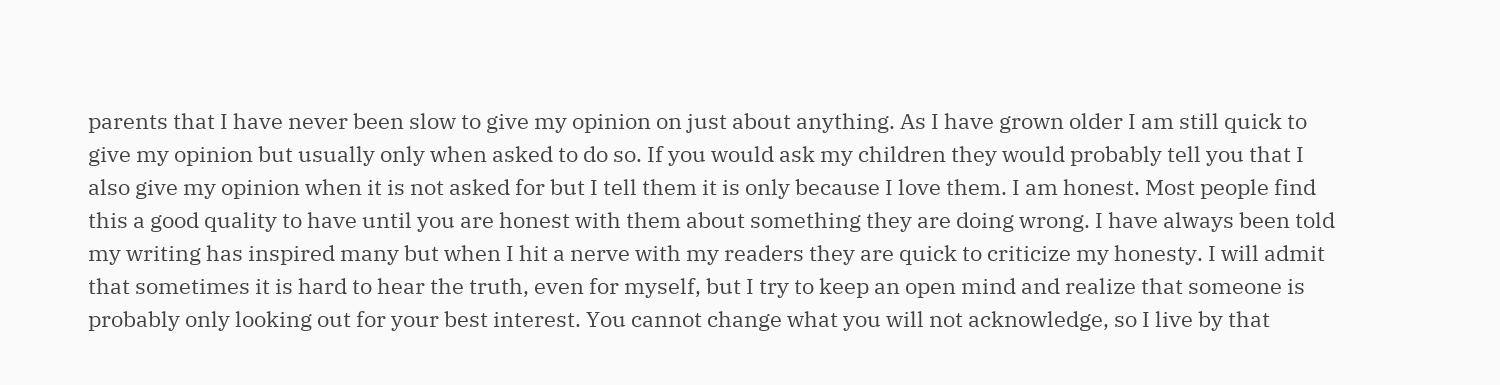parents that I have never been slow to give my opinion on just about anything. As I have grown older I am still quick to give my opinion but usually only when asked to do so. If you would ask my children they would probably tell you that I also give my opinion when it is not asked for but I tell them it is only because I love them. I am honest. Most people find this a good quality to have until you are honest with them about something they are doing wrong. I have always been told my writing has inspired many but when I hit a nerve with my readers they are quick to criticize my honesty. I will admit that sometimes it is hard to hear the truth, even for myself, but I try to keep an open mind and realize that someone is probably only looking out for your best interest. You cannot change what you will not acknowledge, so I live by that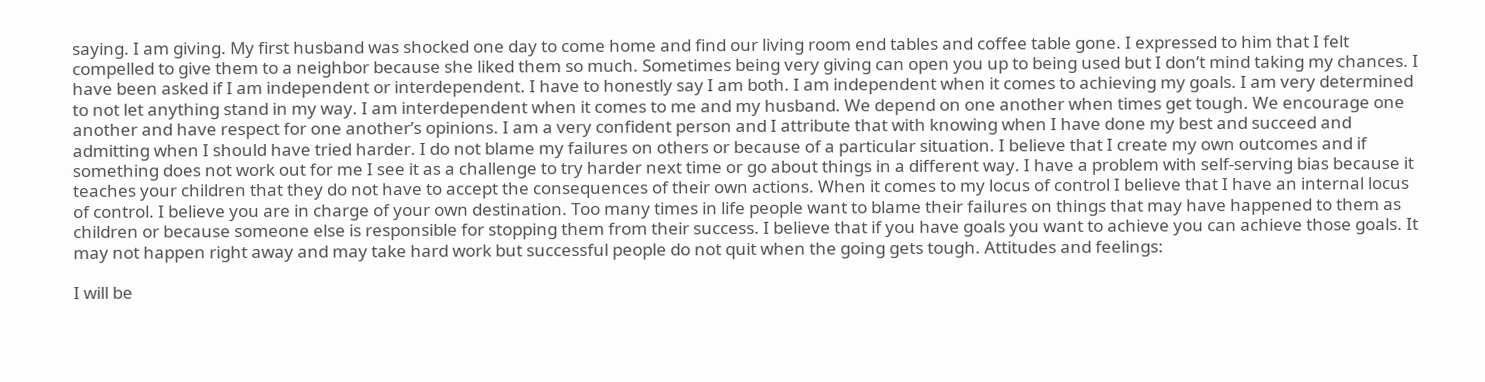saying. I am giving. My first husband was shocked one day to come home and find our living room end tables and coffee table gone. I expressed to him that I felt compelled to give them to a neighbor because she liked them so much. Sometimes being very giving can open you up to being used but I don’t mind taking my chances. I have been asked if I am independent or interdependent. I have to honestly say I am both. I am independent when it comes to achieving my goals. I am very determined to not let anything stand in my way. I am interdependent when it comes to me and my husband. We depend on one another when times get tough. We encourage one another and have respect for one another’s opinions. I am a very confident person and I attribute that with knowing when I have done my best and succeed and admitting when I should have tried harder. I do not blame my failures on others or because of a particular situation. I believe that I create my own outcomes and if something does not work out for me I see it as a challenge to try harder next time or go about things in a different way. I have a problem with self-serving bias because it teaches your children that they do not have to accept the consequences of their own actions. When it comes to my locus of control I believe that I have an internal locus of control. I believe you are in charge of your own destination. Too many times in life people want to blame their failures on things that may have happened to them as children or because someone else is responsible for stopping them from their success. I believe that if you have goals you want to achieve you can achieve those goals. It may not happen right away and may take hard work but successful people do not quit when the going gets tough. Attitudes and feelings:

I will be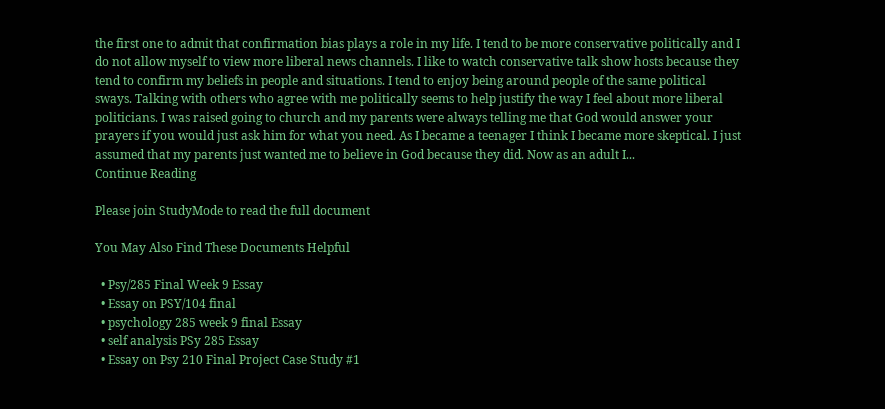the first one to admit that confirmation bias plays a role in my life. I tend to be more conservative politically and I do not allow myself to view more liberal news channels. I like to watch conservative talk show hosts because they tend to confirm my beliefs in people and situations. I tend to enjoy being around people of the same political sways. Talking with others who agree with me politically seems to help justify the way I feel about more liberal politicians. I was raised going to church and my parents were always telling me that God would answer your prayers if you would just ask him for what you need. As I became a teenager I think I became more skeptical. I just assumed that my parents just wanted me to believe in God because they did. Now as an adult I...
Continue Reading

Please join StudyMode to read the full document

You May Also Find These Documents Helpful

  • Psy/285 Final Week 9 Essay
  • Essay on PSY/104 final
  • psychology 285 week 9 final Essay
  • self analysis PSy 285 Essay
  • Essay on Psy 210 Final Project Case Study #1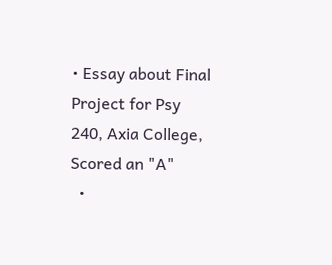• Essay about Final Project for Psy 240, Axia College, Scored an "A"
  •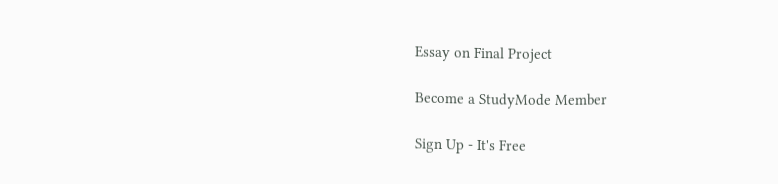Essay on Final Project

Become a StudyMode Member

Sign Up - It's Free